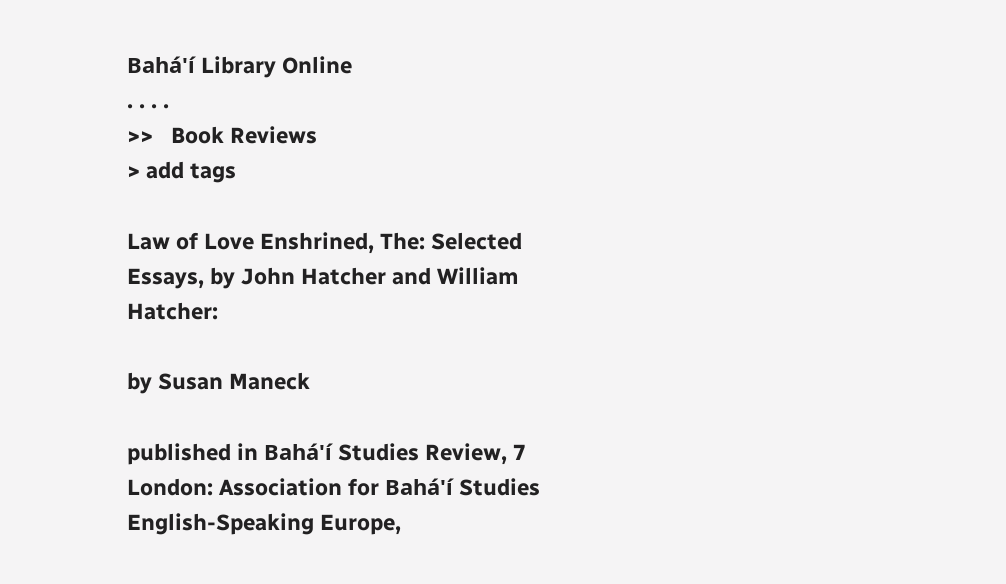Bahá'í Library Online
. . . .
>>   Book Reviews
> add tags

Law of Love Enshrined, The: Selected Essays, by John Hatcher and William Hatcher:

by Susan Maneck

published in Bahá'í Studies Review, 7
London: Association for Bahá'í Studies English-Speaking Europe,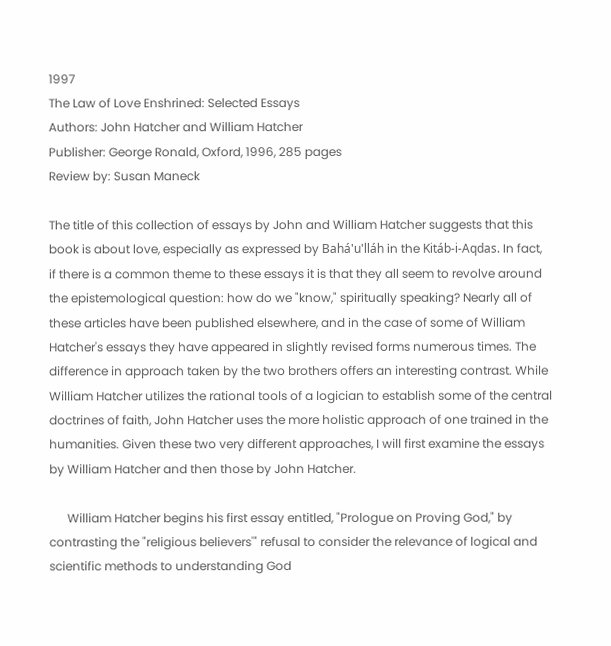1997
The Law of Love Enshrined: Selected Essays
Authors: John Hatcher and William Hatcher
Publisher: George Ronald, Oxford, 1996, 285 pages
Review by: Susan Maneck

The title of this collection of essays by John and William Hatcher suggests that this book is about love, especially as expressed by Bahá'u'lláh in the Kitáb-i-Aqdas. In fact, if there is a common theme to these essays it is that they all seem to revolve around the epistemological question: how do we "know," spiritually speaking? Nearly all of these articles have been published elsewhere, and in the case of some of William Hatcher's essays they have appeared in slightly revised forms numerous times. The difference in approach taken by the two brothers offers an interesting contrast. While William Hatcher utilizes the rational tools of a logician to establish some of the central doctrines of faith, John Hatcher uses the more holistic approach of one trained in the humanities. Given these two very different approaches, I will first examine the essays by William Hatcher and then those by John Hatcher.

      William Hatcher begins his first essay entitled, "Prologue on Proving God," by contrasting the "religious believers'" refusal to consider the relevance of logical and scientific methods to understanding God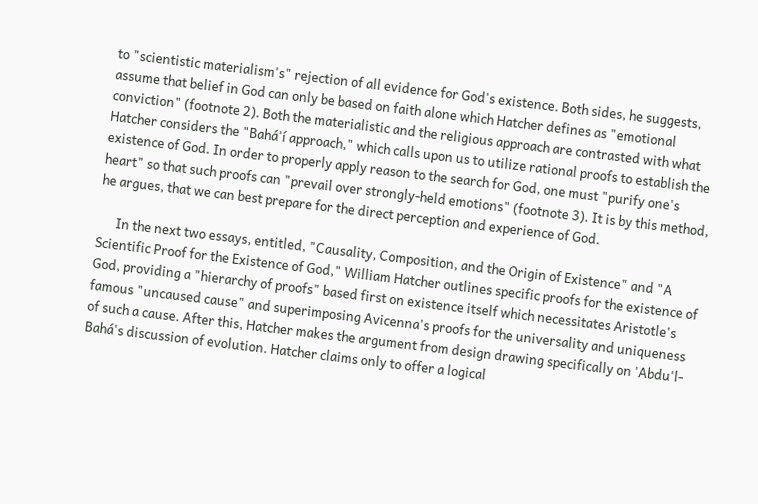to "scientistic materialism's" rejection of all evidence for God's existence. Both sides, he suggests, assume that belief in God can only be based on faith alone which Hatcher defines as "emotional conviction" (footnote 2). Both the materialistic and the religious approach are contrasted with what Hatcher considers the "Bahá'í approach," which calls upon us to utilize rational proofs to establish the existence of God. In order to properly apply reason to the search for God, one must "purify one's heart" so that such proofs can "prevail over strongly-held emotions" (footnote 3). It is by this method, he argues, that we can best prepare for the direct perception and experience of God.

      In the next two essays, entitled, "Causality, Composition, and the Origin of Existence" and "A Scientific Proof for the Existence of God," William Hatcher outlines specific proofs for the existence of God, providing a "hierarchy of proofs" based first on existence itself which necessitates Aristotle's famous "uncaused cause" and superimposing Avicenna's proofs for the universality and uniqueness of such a cause. After this, Hatcher makes the argument from design drawing specifically on 'Abdu'l-Bahá's discussion of evolution. Hatcher claims only to offer a logical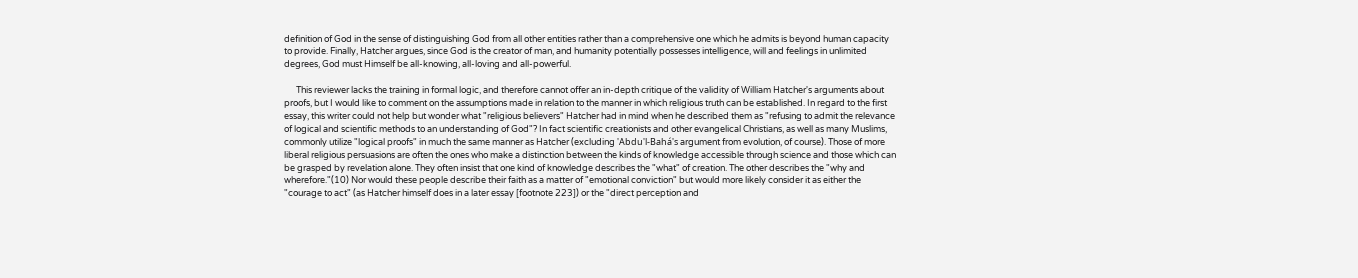definition of God in the sense of distinguishing God from all other entities rather than a comprehensive one which he admits is beyond human capacity to provide. Finally, Hatcher argues, since God is the creator of man, and humanity potentially possesses intelligence, will and feelings in unlimited degrees, God must Himself be all-knowing, all-loving and all-powerful.

      This reviewer lacks the training in formal logic, and therefore cannot offer an in-depth critique of the validity of William Hatcher's arguments about proofs, but I would like to comment on the assumptions made in relation to the manner in which religious truth can be established. In regard to the first essay, this writer could not help but wonder what "religious believers" Hatcher had in mind when he described them as "refusing to admit the relevance of logical and scientific methods to an understanding of God"? In fact scientific creationists and other evangelical Christians, as well as many Muslims, commonly utilize "logical proofs" in much the same manner as Hatcher (excluding 'Abdu'l-Bahá's argument from evolution, of course). Those of more liberal religious persuasions are often the ones who make a distinction between the kinds of knowledge accessible through science and those which can be grasped by revelation alone. They often insist that one kind of knowledge describes the "what" of creation. The other describes the "why and wherefore."(10) Nor would these people describe their faith as a matter of "emotional conviction" but would more likely consider it as either the "courage to act" (as Hatcher himself does in a later essay [footnote 223]) or the "direct perception and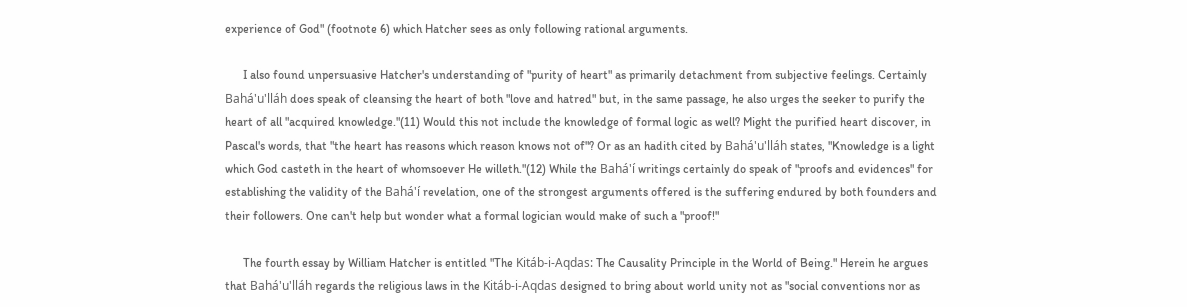experience of God" (footnote 6) which Hatcher sees as only following rational arguments.

      I also found unpersuasive Hatcher's understanding of "purity of heart" as primarily detachment from subjective feelings. Certainly Bahá'u'lláh does speak of cleansing the heart of both "love and hatred" but, in the same passage, he also urges the seeker to purify the heart of all "acquired knowledge."(11) Would this not include the knowledge of formal logic as well? Might the purified heart discover, in Pascal's words, that "the heart has reasons which reason knows not of"? Or as an hadith cited by Bahá'u'lláh states, "Knowledge is a light which God casteth in the heart of whomsoever He willeth."(12) While the Bahá'í writings certainly do speak of "proofs and evidences" for establishing the validity of the Bahá'í revelation, one of the strongest arguments offered is the suffering endured by both founders and their followers. One can't help but wonder what a formal logician would make of such a "proof!"

      The fourth essay by William Hatcher is entitled "The Kitáb-i-Aqdas: The Causality Principle in the World of Being." Herein he argues that Bahá'u'lláh regards the religious laws in the Kitáb-i-Aqdas designed to bring about world unity not as "social conventions nor as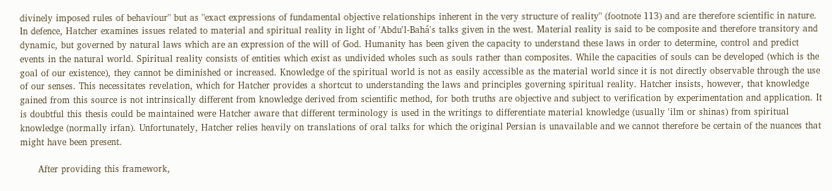divinely imposed rules of behaviour" but as "exact expressions of fundamental objective relationships inherent in the very structure of reality" (footnote 113) and are therefore scientific in nature. In defence, Hatcher examines issues related to material and spiritual reality in light of 'Abdu'l-Bahá's talks given in the west. Material reality is said to be composite and therefore transitory and dynamic, but governed by natural laws which are an expression of the will of God. Humanity has been given the capacity to understand these laws in order to determine, control and predict events in the natural world. Spiritual reality consists of entities which exist as undivided wholes such as souls rather than composites. While the capacities of souls can be developed (which is the goal of our existence), they cannot be diminished or increased. Knowledge of the spiritual world is not as easily accessible as the material world since it is not directly observable through the use of our senses. This necessitates revelation, which for Hatcher provides a shortcut to understanding the laws and principles governing spiritual reality. Hatcher insists, however, that knowledge gained from this source is not intrinsically different from knowledge derived from scientific method, for both truths are objective and subject to verification by experimentation and application. It is doubtful this thesis could be maintained were Hatcher aware that different terminology is used in the writings to differentiate material knowledge (usually 'ilm or shinas) from spiritual knowledge (normally irfan). Unfortunately, Hatcher relies heavily on translations of oral talks for which the original Persian is unavailable and we cannot therefore be certain of the nuances that might have been present.

      After providing this framework,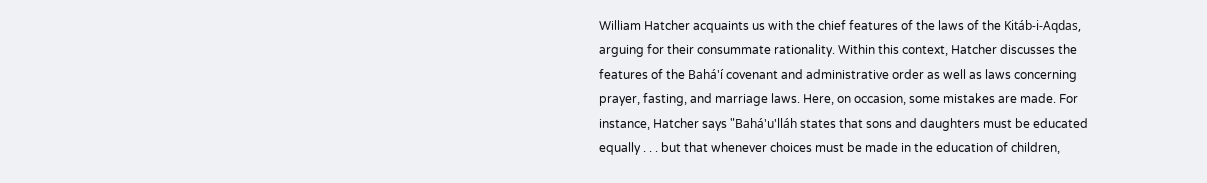William Hatcher acquaints us with the chief features of the laws of the Kitáb-i-Aqdas, arguing for their consummate rationality. Within this context, Hatcher discusses the features of the Bahá'í covenant and administrative order as well as laws concerning prayer, fasting, and marriage laws. Here, on occasion, some mistakes are made. For instance, Hatcher says "Bahá'u'lláh states that sons and daughters must be educated equally . . . but that whenever choices must be made in the education of children,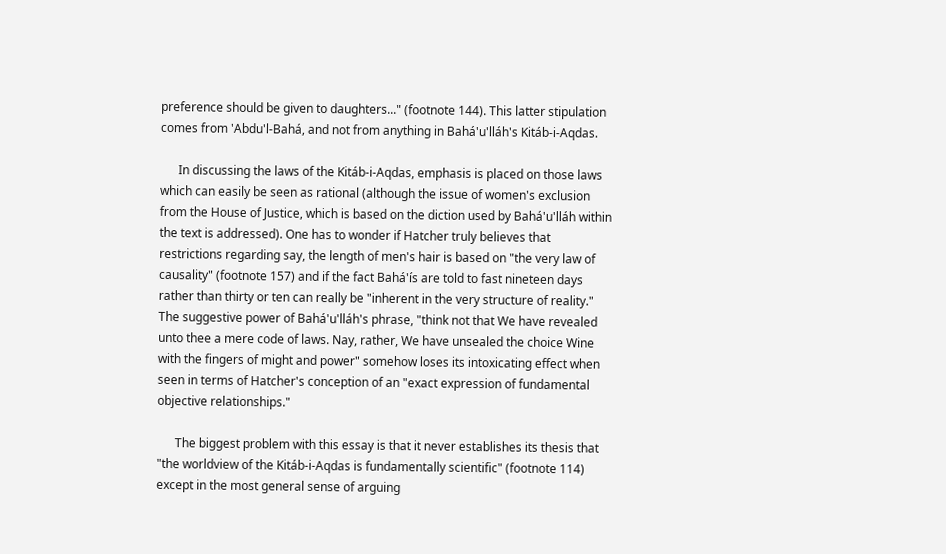preference should be given to daughters..." (footnote 144). This latter stipulation comes from 'Abdu'l-Bahá, and not from anything in Bahá'u'lláh's Kitáb-i-Aqdas.

      In discussing the laws of the Kitáb-i-Aqdas, emphasis is placed on those laws which can easily be seen as rational (although the issue of women's exclusion from the House of Justice, which is based on the diction used by Bahá'u'lláh within the text is addressed). One has to wonder if Hatcher truly believes that restrictions regarding say, the length of men's hair is based on "the very law of causality" (footnote 157) and if the fact Bahá'ís are told to fast nineteen days rather than thirty or ten can really be "inherent in the very structure of reality." The suggestive power of Bahá'u'lláh's phrase, "think not that We have revealed unto thee a mere code of laws. Nay, rather, We have unsealed the choice Wine with the fingers of might and power" somehow loses its intoxicating effect when seen in terms of Hatcher's conception of an "exact expression of fundamental objective relationships."

      The biggest problem with this essay is that it never establishes its thesis that "the worldview of the Kitáb-i-Aqdas is fundamentally scientific" (footnote 114) except in the most general sense of arguing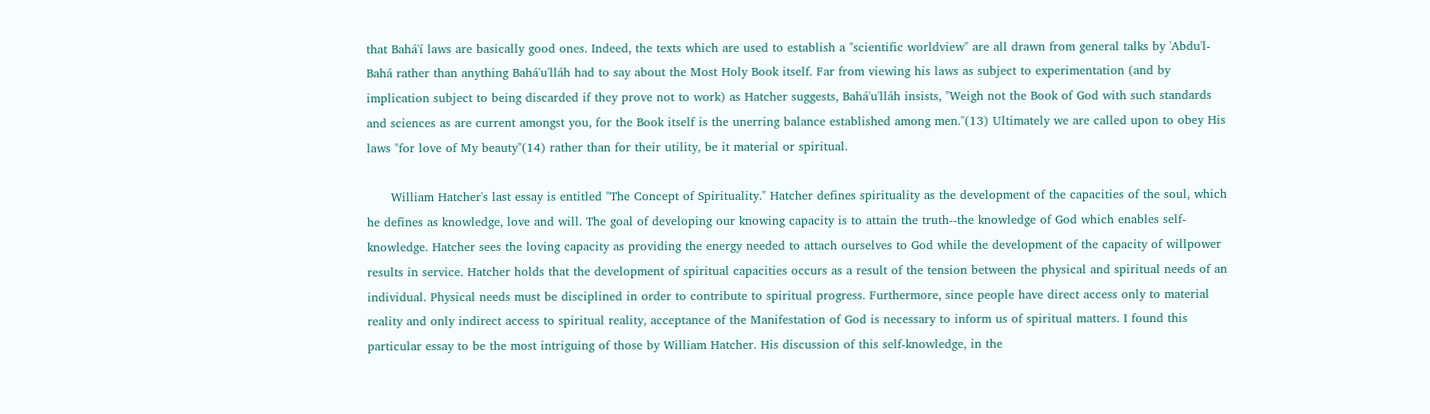that Bahá'í laws are basically good ones. Indeed, the texts which are used to establish a "scientific worldview" are all drawn from general talks by 'Abdu'l-Bahá rather than anything Bahá'u'lláh had to say about the Most Holy Book itself. Far from viewing his laws as subject to experimentation (and by implication subject to being discarded if they prove not to work) as Hatcher suggests, Bahá'u'lláh insists, "Weigh not the Book of God with such standards and sciences as are current amongst you, for the Book itself is the unerring balance established among men."(13) Ultimately we are called upon to obey His laws "for love of My beauty"(14) rather than for their utility, be it material or spiritual.

      William Hatcher's last essay is entitled "The Concept of Spirituality." Hatcher defines spirituality as the development of the capacities of the soul, which he defines as knowledge, love and will. The goal of developing our knowing capacity is to attain the truth--the knowledge of God which enables self-knowledge. Hatcher sees the loving capacity as providing the energy needed to attach ourselves to God while the development of the capacity of willpower results in service. Hatcher holds that the development of spiritual capacities occurs as a result of the tension between the physical and spiritual needs of an individual. Physical needs must be disciplined in order to contribute to spiritual progress. Furthermore, since people have direct access only to material reality and only indirect access to spiritual reality, acceptance of the Manifestation of God is necessary to inform us of spiritual matters. I found this particular essay to be the most intriguing of those by William Hatcher. His discussion of this self-knowledge, in the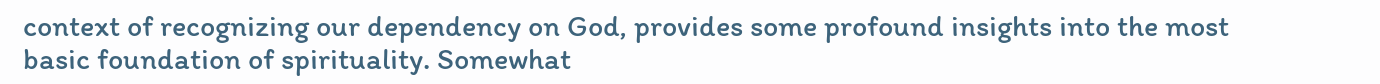context of recognizing our dependency on God, provides some profound insights into the most basic foundation of spirituality. Somewhat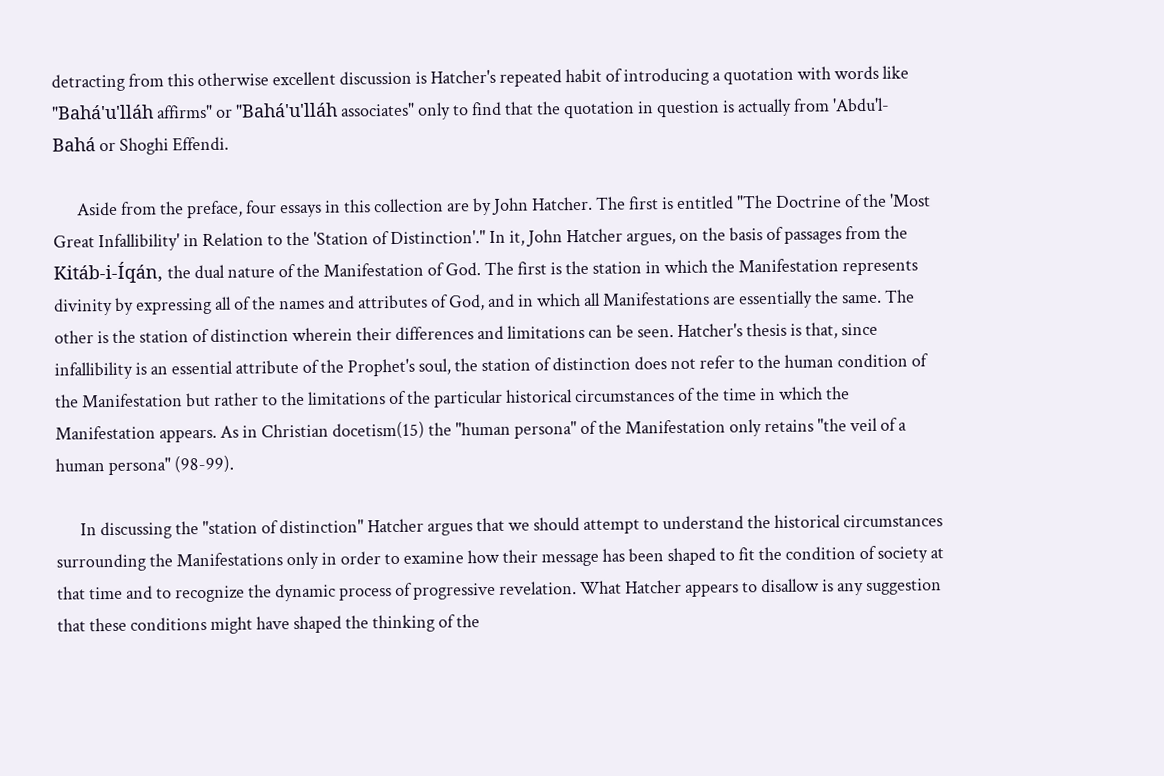detracting from this otherwise excellent discussion is Hatcher's repeated habit of introducing a quotation with words like "Bahá'u'lláh affirms" or "Bahá'u'lláh associates" only to find that the quotation in question is actually from 'Abdu'l-Bahá or Shoghi Effendi.

      Aside from the preface, four essays in this collection are by John Hatcher. The first is entitled "The Doctrine of the 'Most Great Infallibility' in Relation to the 'Station of Distinction'." In it, John Hatcher argues, on the basis of passages from the Kitáb-i-Íqán, the dual nature of the Manifestation of God. The first is the station in which the Manifestation represents divinity by expressing all of the names and attributes of God, and in which all Manifestations are essentially the same. The other is the station of distinction wherein their differences and limitations can be seen. Hatcher's thesis is that, since infallibility is an essential attribute of the Prophet's soul, the station of distinction does not refer to the human condition of the Manifestation but rather to the limitations of the particular historical circumstances of the time in which the Manifestation appears. As in Christian docetism(15) the "human persona" of the Manifestation only retains "the veil of a human persona" (98-99).

      In discussing the "station of distinction" Hatcher argues that we should attempt to understand the historical circumstances surrounding the Manifestations only in order to examine how their message has been shaped to fit the condition of society at that time and to recognize the dynamic process of progressive revelation. What Hatcher appears to disallow is any suggestion that these conditions might have shaped the thinking of the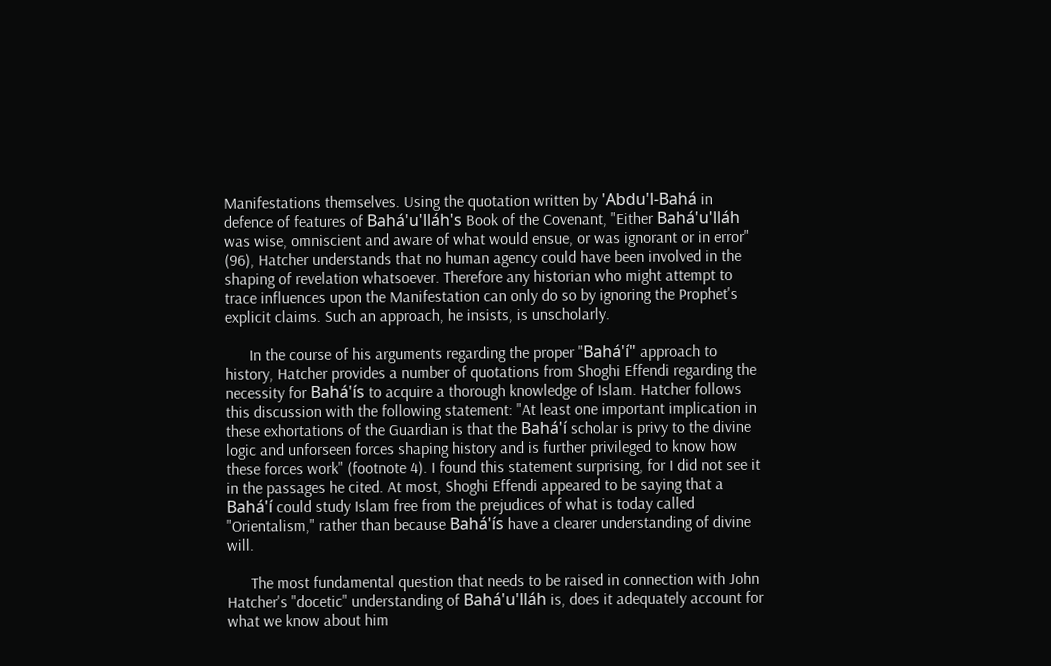Manifestations themselves. Using the quotation written by 'Abdu'l-Bahá in defence of features of Bahá'u'lláh's Book of the Covenant, "Either Bahá'u'lláh was wise, omniscient and aware of what would ensue, or was ignorant or in error" (96), Hatcher understands that no human agency could have been involved in the shaping of revelation whatsoever. Therefore any historian who might attempt to trace influences upon the Manifestation can only do so by ignoring the Prophet's explicit claims. Such an approach, he insists, is unscholarly.

      In the course of his arguments regarding the proper "Bahá'í" approach to history, Hatcher provides a number of quotations from Shoghi Effendi regarding the necessity for Bahá'ís to acquire a thorough knowledge of Islam. Hatcher follows this discussion with the following statement: "At least one important implication in these exhortations of the Guardian is that the Bahá'í scholar is privy to the divine logic and unforseen forces shaping history and is further privileged to know how these forces work" (footnote 4). I found this statement surprising, for I did not see it in the passages he cited. At most, Shoghi Effendi appeared to be saying that a Bahá'í could study Islam free from the prejudices of what is today called "Orientalism," rather than because Bahá'ís have a clearer understanding of divine will.

      The most fundamental question that needs to be raised in connection with John Hatcher's "docetic" understanding of Bahá'u'lláh is, does it adequately account for what we know about him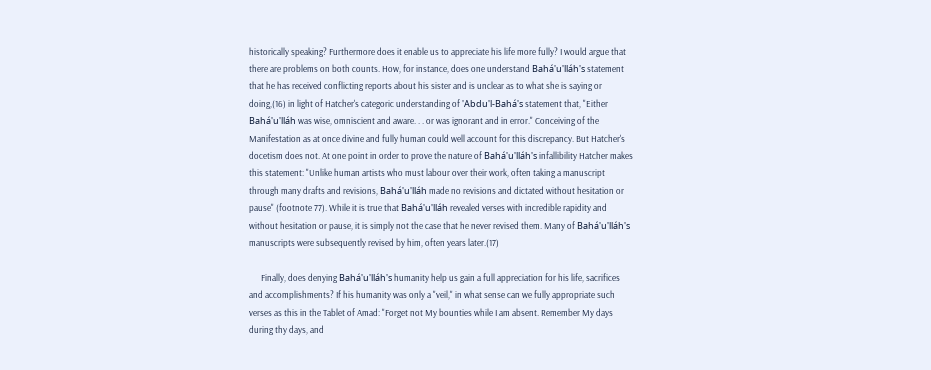historically speaking? Furthermore does it enable us to appreciate his life more fully? I would argue that there are problems on both counts. How, for instance, does one understand Bahá'u'lláh's statement that he has received conflicting reports about his sister and is unclear as to what she is saying or doing,(16) in light of Hatcher's categoric understanding of 'Abdu'l-Bahá's statement that, "Either Bahá'u'lláh was wise, omniscient and aware. . . or was ignorant and in error." Conceiving of the Manifestation as at once divine and fully human could well account for this discrepancy. But Hatcher's docetism does not. At one point in order to prove the nature of Bahá'u'lláh's infallibility Hatcher makes this statement: "Unlike human artists who must labour over their work, often taking a manuscript through many drafts and revisions, Bahá'u'lláh made no revisions and dictated without hesitation or pause" (footnote 77). While it is true that Bahá'u'lláh revealed verses with incredible rapidity and without hesitation or pause, it is simply not the case that he never revised them. Many of Bahá'u'lláh's manuscripts were subsequently revised by him, often years later.(17)

      Finally, does denying Bahá'u'lláh's humanity help us gain a full appreciation for his life, sacrifices and accomplishments? If his humanity was only a "veil," in what sense can we fully appropriate such verses as this in the Tablet of Amad: "Forget not My bounties while I am absent. Remember My days during thy days, and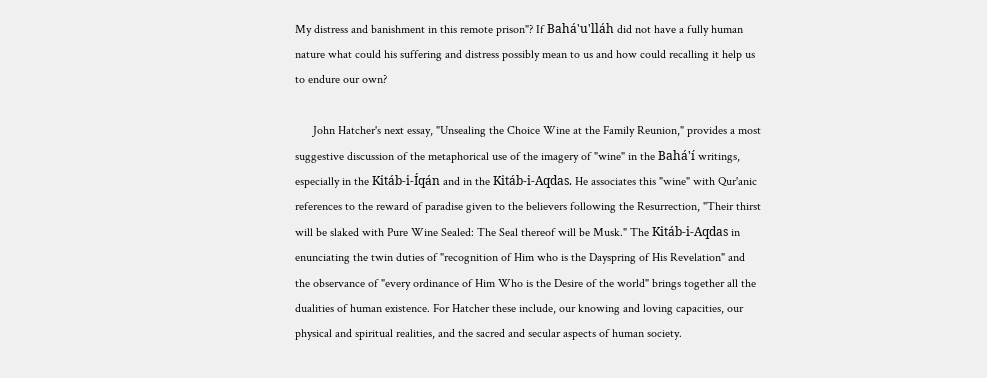My distress and banishment in this remote prison"? If Bahá'u'lláh did not have a fully human nature what could his suffering and distress possibly mean to us and how could recalling it help us to endure our own?

      John Hatcher's next essay, "Unsealing the Choice Wine at the Family Reunion," provides a most suggestive discussion of the metaphorical use of the imagery of "wine" in the Bahá'í writings, especially in the Kitáb-i-Íqán and in the Kitáb-i-Aqdas. He associates this "wine" with Qur'anic references to the reward of paradise given to the believers following the Resurrection, "Their thirst will be slaked with Pure Wine Sealed: The Seal thereof will be Musk." The Kitáb-i-Aqdas in enunciating the twin duties of "recognition of Him who is the Dayspring of His Revelation" and the observance of "every ordinance of Him Who is the Desire of the world" brings together all the dualities of human existence. For Hatcher these include, our knowing and loving capacities, our physical and spiritual realities, and the sacred and secular aspects of human society.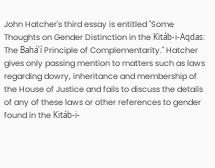John Hatcher's third essay is entitled "Some Thoughts on Gender Distinction in the Kitáb-i-Aqdas: The Bahá'í Principle of Complementarity." Hatcher gives only passing mention to matters such as laws regarding dowry, inheritance and membership of the House of Justice and fails to discuss the details of any of these laws or other references to gender found in the Kitáb-i-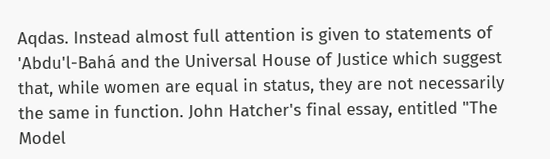Aqdas. Instead almost full attention is given to statements of 'Abdu'l-Bahá and the Universal House of Justice which suggest that, while women are equal in status, they are not necessarily the same in function. John Hatcher's final essay, entitled "The Model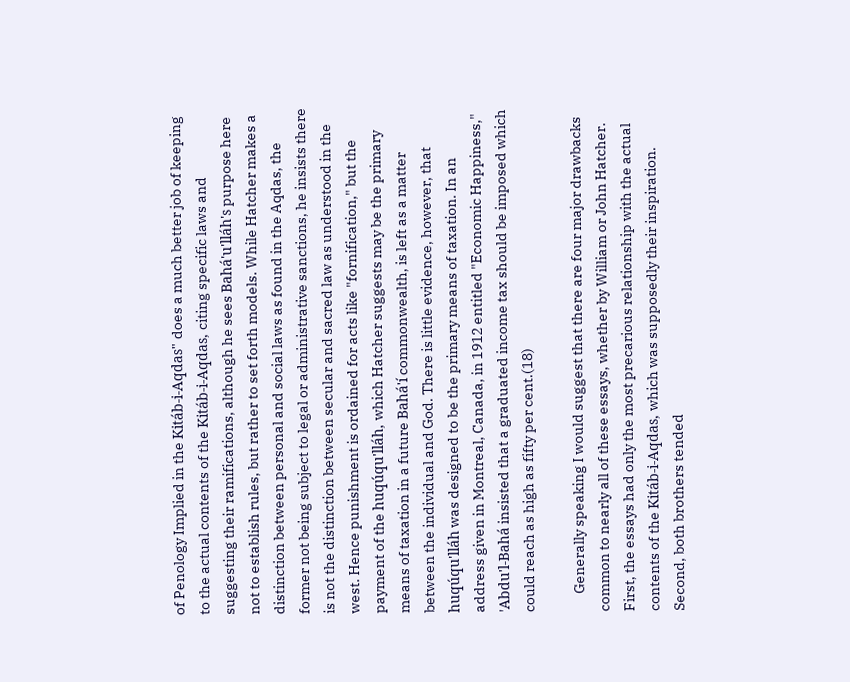of Penology Implied in the Kitáb-i-Aqdas" does a much better job of keeping to the actual contents of the Kitáb-i-Aqdas, citing specific laws and suggesting their ramifications, although he sees Bahá'u'lláh's purpose here not to establish rules, but rather to set forth models. While Hatcher makes a distinction between personal and social laws as found in the Aqdas, the former not being subject to legal or administrative sanctions, he insists there is not the distinction between secular and sacred law as understood in the west. Hence punishment is ordained for acts like "fornification," but the payment of the huqúqu'lláh, which Hatcher suggests may be the primary means of taxation in a future Bahá'í commonwealth, is left as a matter between the individual and God. There is little evidence, however, that huqúqu'lláh was designed to be the primary means of taxation. In an address given in Montreal, Canada, in 1912 entitled "Economic Happiness," 'Abdu'l-Bahá insisted that a graduated income tax should be imposed which could reach as high as fifty per cent.(18)

      Generally speaking I would suggest that there are four major drawbacks common to nearly all of these essays, whether by William or John Hatcher. First, the essays had only the most precarious relationship with the actual contents of the Kitáb-i-Aqdas, which was supposedly their inspiration. Second, both brothers tended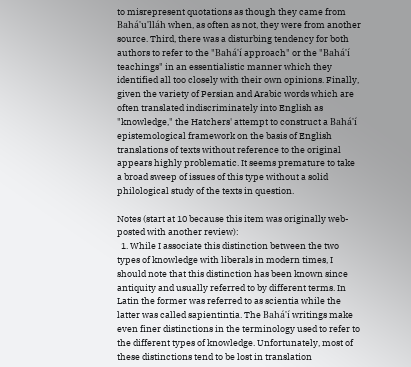to misrepresent quotations as though they came from Bahá'u'lláh when, as often as not, they were from another source. Third, there was a disturbing tendency for both authors to refer to the "Bahá'í approach" or the "Bahá'í teachings" in an essentialistic manner which they identified all too closely with their own opinions. Finally, given the variety of Persian and Arabic words which are often translated indiscriminately into English as "knowledge," the Hatchers' attempt to construct a Bahá'í epistemological framework on the basis of English translations of texts without reference to the original appears highly problematic. It seems premature to take a broad sweep of issues of this type without a solid philological study of the texts in question.

Notes (start at 10 because this item was originally web-posted with another review):
  1. While I associate this distinction between the two types of knowledge with liberals in modern times, I should note that this distinction has been known since antiquity and usually referred to by different terms. In Latin the former was referred to as scientia while the latter was called sapientintia. The Bahá'í writings make even finer distinctions in the terminology used to refer to the different types of knowledge. Unfortunately, most of these distinctions tend to be lost in translation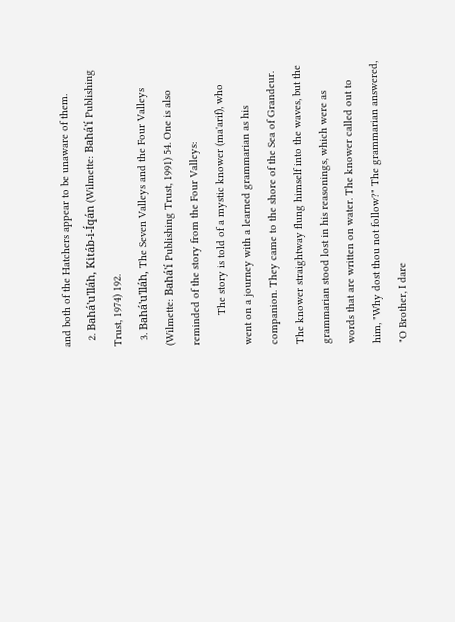and both of the Hatchers appear to be unaware of them.
  2. Bahá'u'lláh, Kitáb-i-Íqán (Wilmette: Bahá'í Publishing Trust, 1974) 192.
  3. Bahá'u'lláh, The Seven Valleys and the Four Valleys (Wilmette: Bahá'í Publishing Trust, 1991) 54. One is also reminded of the story from the Four Valleys:
          The story is told of a mystic knower (ma'arif), who went on a journey with a learned grammarian as his companion. They came to the shore of the Sea of Grandeur. The knower straightway flung himself into the waves, but the grammarian stood lost in his reasonings, which were as words that are written on water. The knower called out to him, "Why dost thou not follow?" The grammarian answered, "O Brother, I dare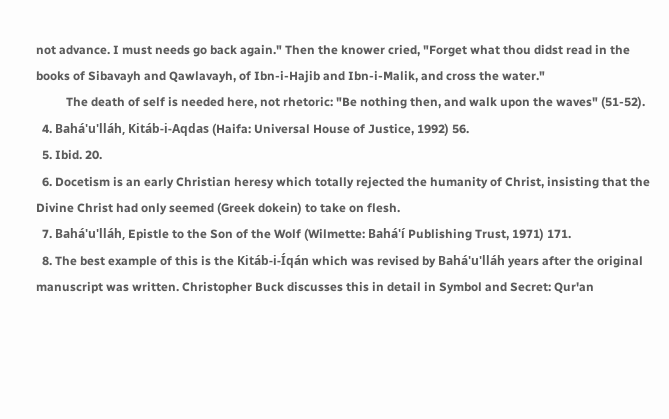not advance. I must needs go back again." Then the knower cried, "Forget what thou didst read in the books of Sibavayh and Qawlavayh, of Ibn-i-Hajib and Ibn-i-Malik, and cross the water."
          The death of self is needed here, not rhetoric: "Be nothing then, and walk upon the waves" (51-52).
  4. Bahá'u'lláh, Kitáb-i-Aqdas (Haifa: Universal House of Justice, 1992) 56.
  5. Ibid. 20.
  6. Docetism is an early Christian heresy which totally rejected the humanity of Christ, insisting that the Divine Christ had only seemed (Greek dokein) to take on flesh.
  7. Bahá'u'lláh, Epistle to the Son of the Wolf (Wilmette: Bahá'í Publishing Trust, 1971) 171.
  8. The best example of this is the Kitáb-i-Íqán which was revised by Bahá'u'lláh years after the original manuscript was written. Christopher Buck discusses this in detail in Symbol and Secret: Qur'an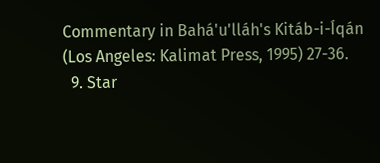Commentary in Bahá'u'lláh's Kitáb-i-Íqán (Los Angeles: Kalimat Press, 1995) 27-36.
  9. Star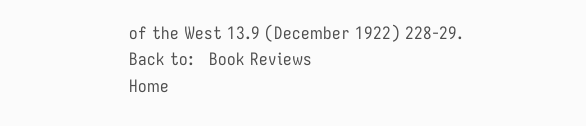of the West 13.9 (December 1922) 228-29.
Back to:   Book Reviews
Home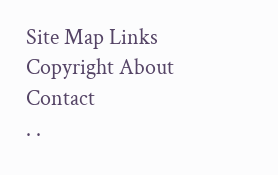Site Map Links Copyright About Contact
. .